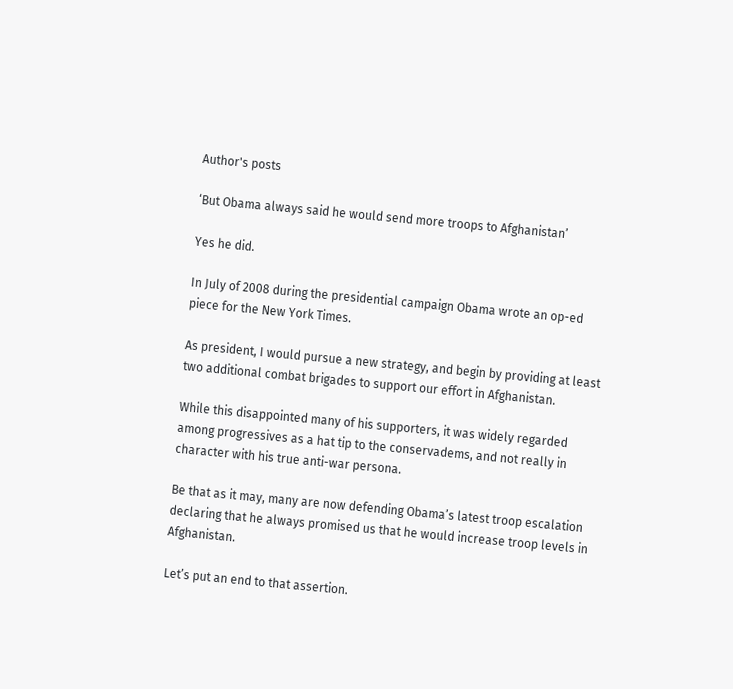Author's posts

‘But Obama always said he would send more troops to Afghanistan’

Yes he did.

In July of 2008 during the presidential campaign Obama wrote an op-ed piece for the New York Times.

As president, I would pursue a new strategy, and begin by providing at least two additional combat brigades to support our effort in Afghanistan.

While this disappointed many of his supporters, it was widely regarded among progressives as a hat tip to the conservadems, and not really in character with his true anti-war persona.

Be that as it may, many are now defending Obama’s latest troop escalation declaring that he always promised us that he would increase troop levels in Afghanistan.

Let’s put an end to that assertion.